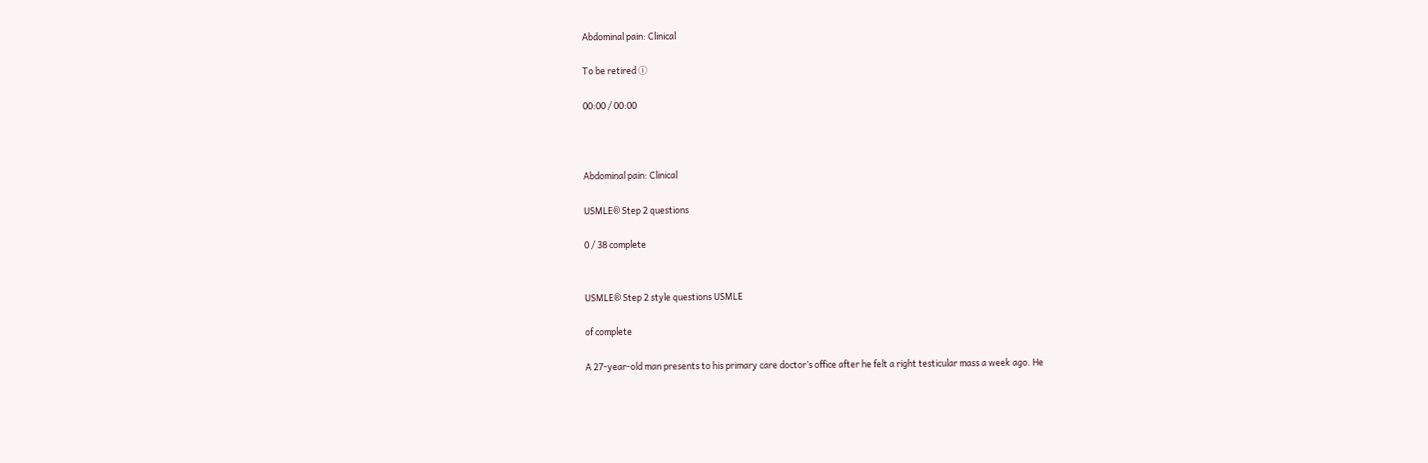Abdominal pain: Clinical

To be retired ⓘ

00:00 / 00:00



Abdominal pain: Clinical

USMLE® Step 2 questions

0 / 38 complete


USMLE® Step 2 style questions USMLE

of complete

A 27-year-old man presents to his primary care doctor’s office after he felt a right testicular mass a week ago. He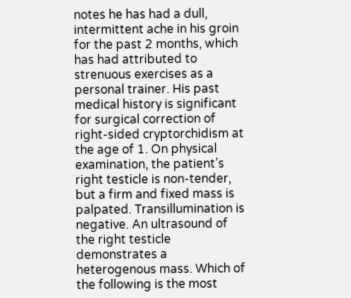notes he has had a dull, intermittent ache in his groin for the past 2 months, which has had attributed to strenuous exercises as a personal trainer. His past medical history is significant for surgical correction of right-sided cryptorchidism at the age of 1. On physical examination, the patient’s right testicle is non-tender, but a firm and fixed mass is palpated. Transillumination is negative. An ultrasound of the right testicle demonstrates a heterogenous mass. Which of the following is the most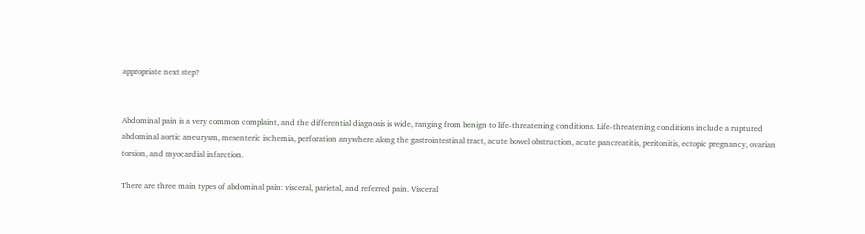appropriate next step?


Abdominal pain is a very common complaint, and the differential diagnosis is wide, ranging from benign to life-threatening conditions. Life-threatening conditions include a ruptured abdominal aortic aneurysm, mesenteric ischemia, perforation anywhere along the gastrointestinal tract, acute bowel obstruction, acute pancreatitis, peritonitis, ectopic pregnancy, ovarian torsion, and myocardial infarction.

There are three main types of abdominal pain: visceral, parietal, and referred pain. Visceral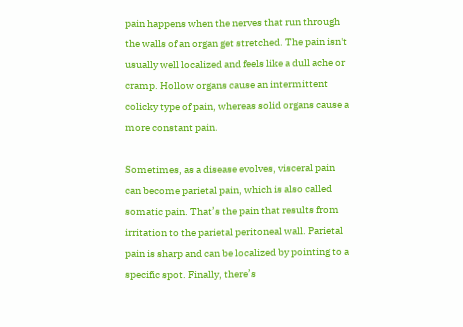pain happens when the nerves that run through the walls of an organ get stretched. The pain isn't usually well localized and feels like a dull ache or cramp. Hollow organs cause an intermittent colicky type of pain, whereas solid organs cause a more constant pain.

Sometimes, as a disease evolves, visceral pain can become parietal pain, which is also called somatic pain. That’s the pain that results from irritation to the parietal peritoneal wall. Parietal pain is sharp and can be localized by pointing to a specific spot. Finally, there’s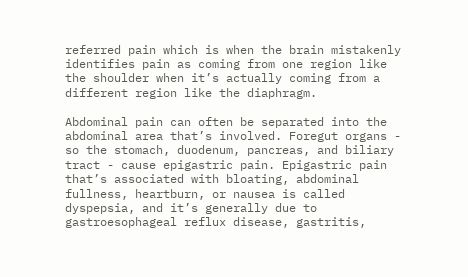referred pain which is when the brain mistakenly identifies pain as coming from one region like the shoulder when it’s actually coming from a different region like the diaphragm.

Abdominal pain can often be separated into the abdominal area that’s involved. Foregut organs - so the stomach, duodenum, pancreas, and biliary tract - cause epigastric pain. Epigastric pain that’s associated with bloating, abdominal fullness, heartburn, or nausea is called dyspepsia, and it’s generally due to gastroesophageal reflux disease, gastritis,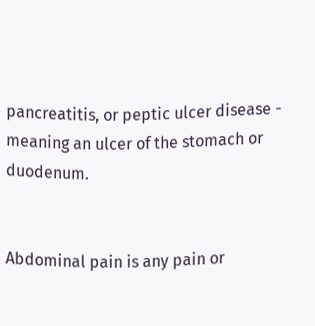pancreatitis, or peptic ulcer disease - meaning an ulcer of the stomach or duodenum.


Abdominal pain is any pain or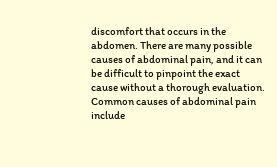discomfort that occurs in the abdomen. There are many possible causes of abdominal pain, and it can be difficult to pinpoint the exact cause without a thorough evaluation. Common causes of abdominal pain include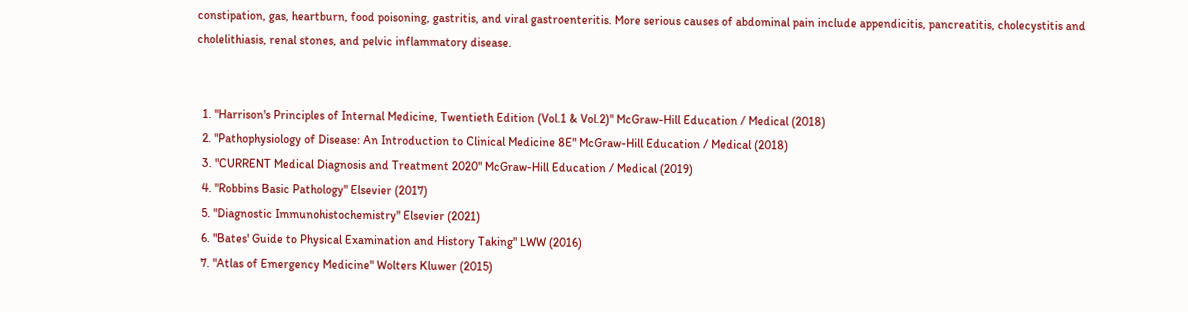constipation, gas, heartburn, food poisoning, gastritis, and viral gastroenteritis. More serious causes of abdominal pain include appendicitis, pancreatitis, cholecystitis and cholelithiasis, renal stones, and pelvic inflammatory disease.


  1. "Harrison's Principles of Internal Medicine, Twentieth Edition (Vol.1 & Vol.2)" McGraw-Hill Education / Medical (2018)
  2. "Pathophysiology of Disease: An Introduction to Clinical Medicine 8E" McGraw-Hill Education / Medical (2018)
  3. "CURRENT Medical Diagnosis and Treatment 2020" McGraw-Hill Education / Medical (2019)
  4. "Robbins Basic Pathology" Elsevier (2017)
  5. "Diagnostic Immunohistochemistry" Elsevier (2021)
  6. "Bates' Guide to Physical Examination and History Taking" LWW (2016)
  7. "Atlas of Emergency Medicine" Wolters Kluwer (2015)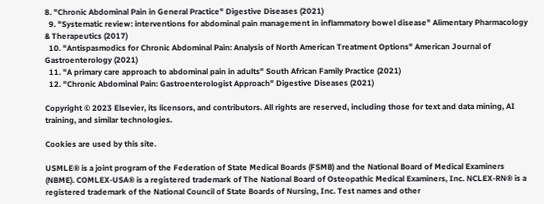8. "Chronic Abdominal Pain in General Practice" Digestive Diseases (2021)
  9. "Systematic review: interventions for abdominal pain management in inflammatory bowel disease" Alimentary Pharmacology & Therapeutics (2017)
  10. "Antispasmodics for Chronic Abdominal Pain: Analysis of North American Treatment Options" American Journal of Gastroenterology (2021)
  11. "A primary care approach to abdominal pain in adults" South African Family Practice (2021)
  12. "Chronic Abdominal Pain: Gastroenterologist Approach" Digestive Diseases (2021)

Copyright © 2023 Elsevier, its licensors, and contributors. All rights are reserved, including those for text and data mining, AI training, and similar technologies.

Cookies are used by this site.

USMLE® is a joint program of the Federation of State Medical Boards (FSMB) and the National Board of Medical Examiners (NBME). COMLEX-USA® is a registered trademark of The National Board of Osteopathic Medical Examiners, Inc. NCLEX-RN® is a registered trademark of the National Council of State Boards of Nursing, Inc. Test names and other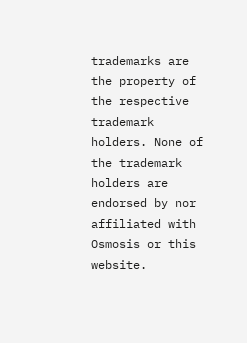trademarks are the property of the respective trademark holders. None of the trademark holders are endorsed by nor affiliated with Osmosis or this website.